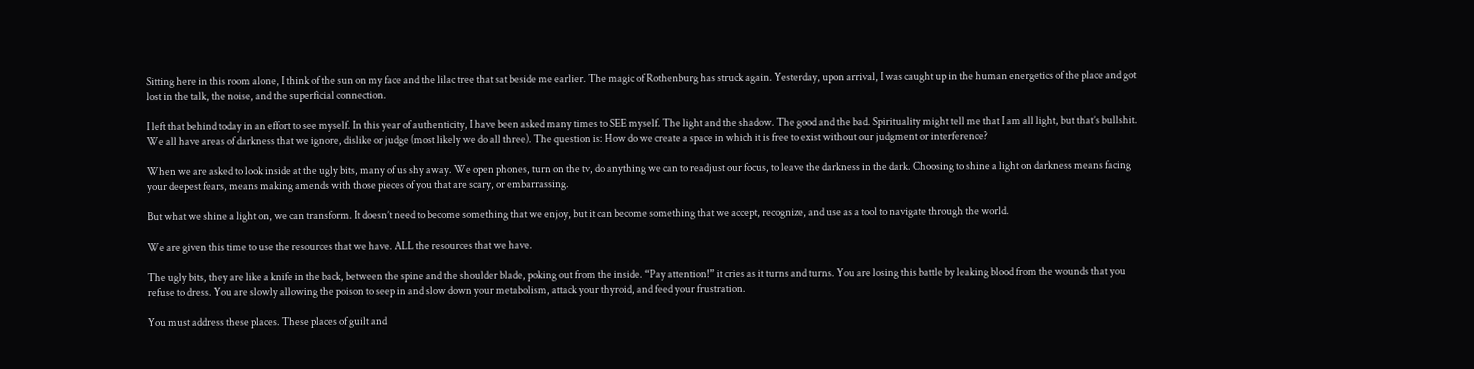Sitting here in this room alone, I think of the sun on my face and the lilac tree that sat beside me earlier. The magic of Rothenburg has struck again. Yesterday, upon arrival, I was caught up in the human energetics of the place and got lost in the talk, the noise, and the superficial connection.

I left that behind today in an effort to see myself. In this year of authenticity, I have been asked many times to SEE myself. The light and the shadow. The good and the bad. Spirituality might tell me that I am all light, but that’s bullshit. We all have areas of darkness that we ignore, dislike or judge (most likely we do all three). The question is: How do we create a space in which it is free to exist without our judgment or interference?

When we are asked to look inside at the ugly bits, many of us shy away. We open phones, turn on the tv, do anything we can to readjust our focus, to leave the darkness in the dark. Choosing to shine a light on darkness means facing your deepest fears, means making amends with those pieces of you that are scary, or embarrassing.

But what we shine a light on, we can transform. It doesn’t need to become something that we enjoy, but it can become something that we accept, recognize, and use as a tool to navigate through the world.

We are given this time to use the resources that we have. ALL the resources that we have.

The ugly bits, they are like a knife in the back, between the spine and the shoulder blade, poking out from the inside. “Pay attention!” it cries as it turns and turns. You are losing this battle by leaking blood from the wounds that you refuse to dress. You are slowly allowing the poison to seep in and slow down your metabolism, attack your thyroid, and feed your frustration.

You must address these places. These places of guilt and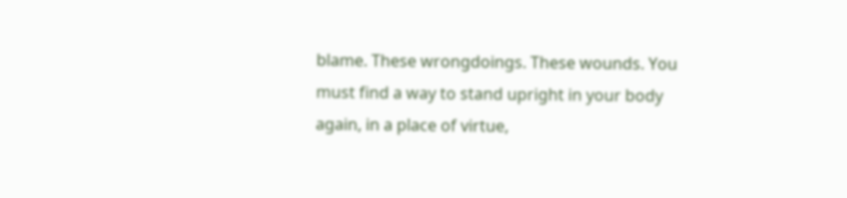blame. These wrongdoings. These wounds. You must find a way to stand upright in your body again, in a place of virtue,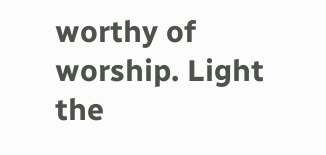worthy of worship. Light the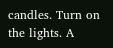candles. Turn on the lights. A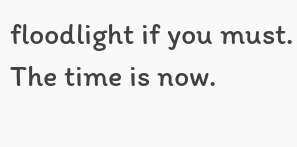floodlight if you must. The time is now.